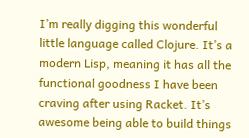I’m really digging this wonderful little language called Clojure. It’s a modern Lisp, meaning it has all the functional goodness I have been craving after using Racket. It’s awesome being able to build things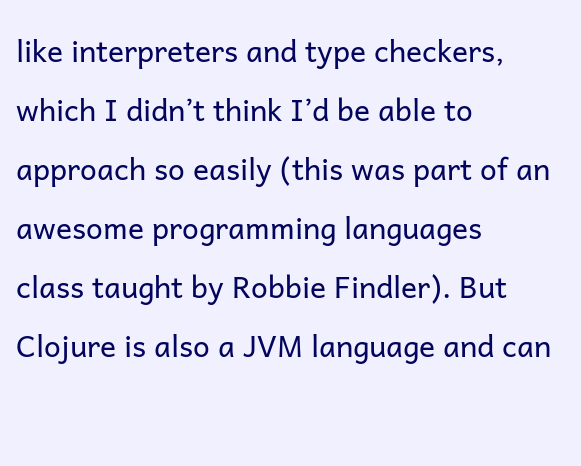like interpreters and type checkers, which I didn’t think I’d be able to approach so easily (this was part of an awesome programming languages class taught by Robbie Findler). But Clojure is also a JVM language and can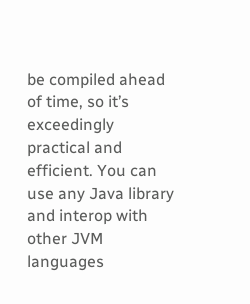be compiled ahead of time, so it’s exceedingly practical and efficient. You can use any Java library and interop with other JVM languages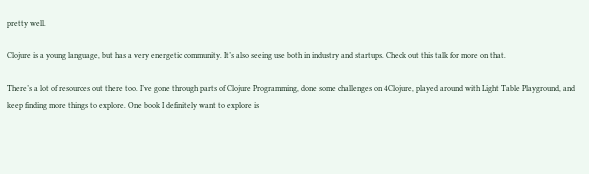pretty well.

Clojure is a young language, but has a very energetic community. It’s also seeing use both in industry and startups. Check out this talk for more on that.

There’s a lot of resources out there too. I’ve gone through parts of Clojure Programming, done some challenges on 4Clojure, played around with Light Table Playground, and keep finding more things to explore. One book I definitely want to explore is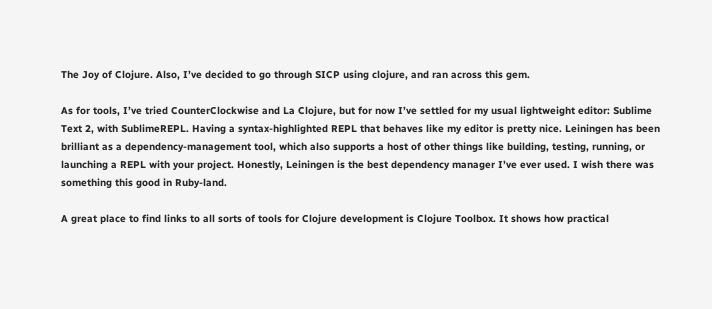The Joy of Clojure. Also, I’ve decided to go through SICP using clojure, and ran across this gem.

As for tools, I’ve tried CounterClockwise and La Clojure, but for now I’ve settled for my usual lightweight editor: Sublime Text 2, with SublimeREPL. Having a syntax-highlighted REPL that behaves like my editor is pretty nice. Leiningen has been brilliant as a dependency-management tool, which also supports a host of other things like building, testing, running, or launching a REPL with your project. Honestly, Leiningen is the best dependency manager I’ve ever used. I wish there was something this good in Ruby-land.

A great place to find links to all sorts of tools for Clojure development is Clojure Toolbox. It shows how practical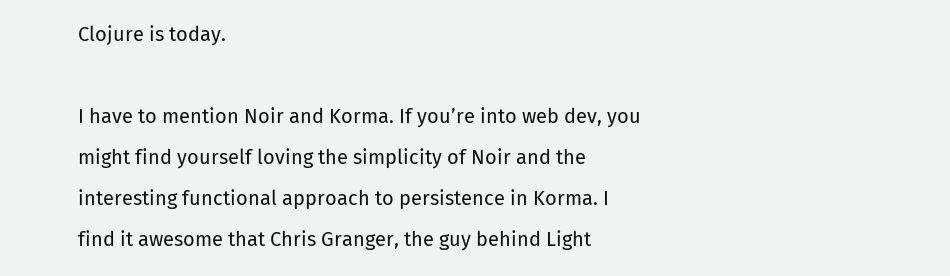Clojure is today.

I have to mention Noir and Korma. If you’re into web dev, you might find yourself loving the simplicity of Noir and the interesting functional approach to persistence in Korma. I find it awesome that Chris Granger, the guy behind Light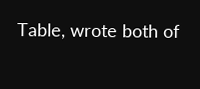Table, wrote both of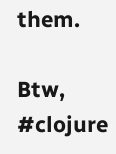them.

Btw, #clojure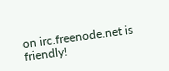on irc.freenode.net is friendly!